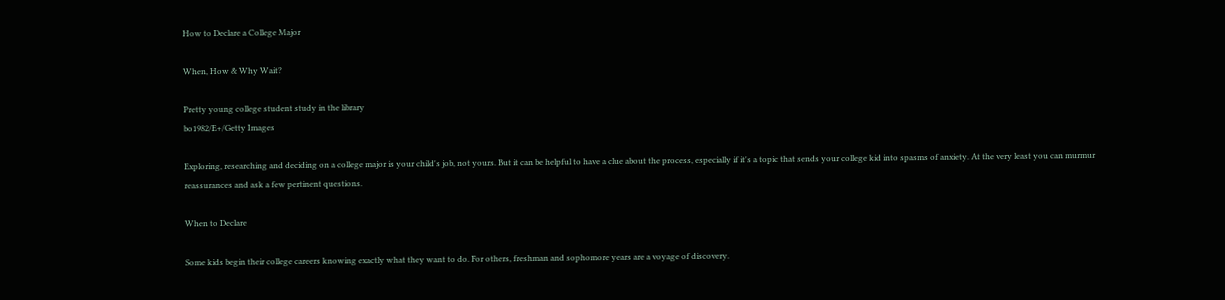How to Declare a College Major

When, How & Why Wait?

Pretty young college student study in the library
bo1982/E+/Getty Images

Exploring, researching and deciding on a college major is your child's job, not yours. But it can be helpful to have a clue about the process, especially if it's a topic that sends your college kid into spasms of anxiety. At the very least you can murmur reassurances and ask a few pertinent questions.

When to Declare

Some kids begin their college careers knowing exactly what they want to do. For others, freshman and sophomore years are a voyage of discovery.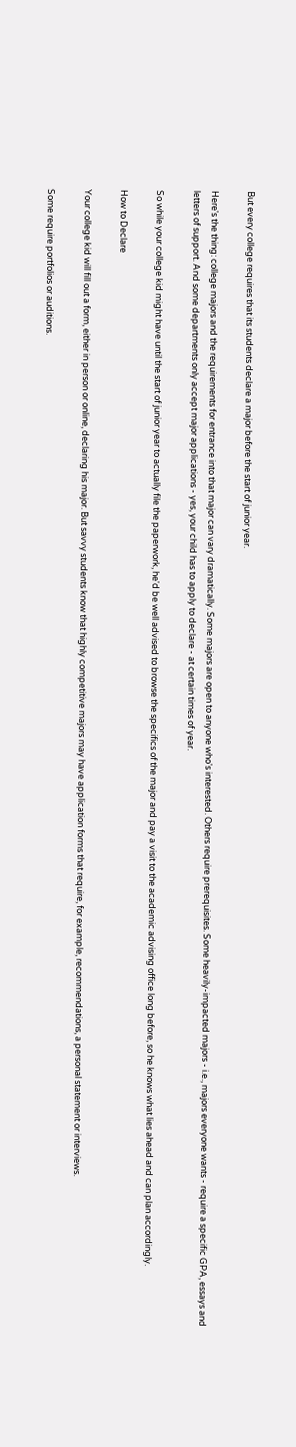But every college requires that its students declare a major before the start of junior year.

Here's the thing: college majors and the requirements for entrance into that major can vary dramatically. Some majors are open to anyone who's interested. Others require prerequisites. Some heavily-impacted majors - i.e., majors everyone wants - require a specific GPA, essays and letters of support. And some departments only accept major applications - yes, your child has to apply to declare - at certain times of year.

So while your college kid might have until the start of junior year to actually file the paperwork, he'd be well advised to browse the specifics of the major and pay a visit to the academic advising office long before, so he knows what lies ahead and can plan accordingly.

How to Declare

Your college kid will fill out a form, either in person or online, declaring his major. But savvy students know that highly competitive majors may have application forms that require, for example, recommendations, a personal statement or interviews.

Some require portfolios or auditions.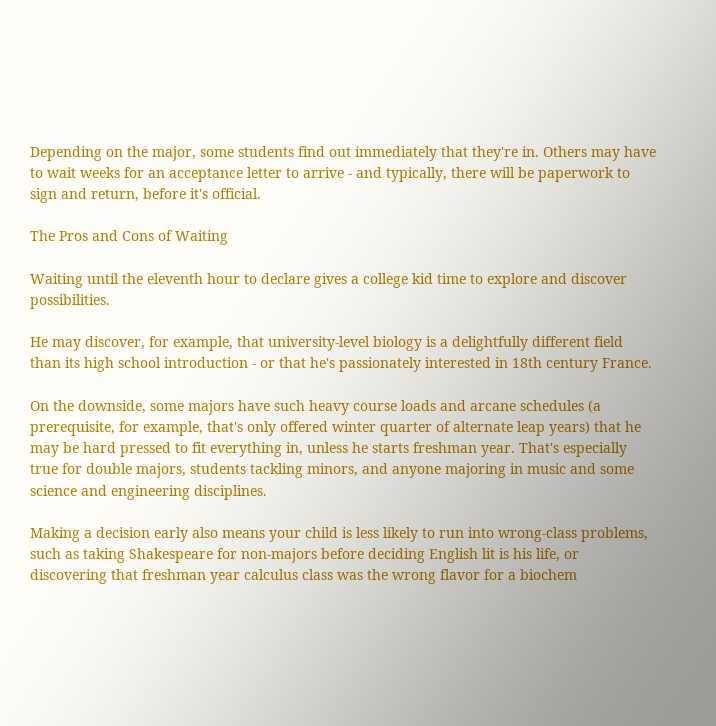Depending on the major, some students find out immediately that they're in. Others may have to wait weeks for an acceptance letter to arrive - and typically, there will be paperwork to sign and return, before it's official.

The Pros and Cons of Waiting

Waiting until the eleventh hour to declare gives a college kid time to explore and discover possibilities.

He may discover, for example, that university-level biology is a delightfully different field than its high school introduction - or that he's passionately interested in 18th century France.

On the downside, some majors have such heavy course loads and arcane schedules (a prerequisite, for example, that's only offered winter quarter of alternate leap years) that he may be hard pressed to fit everything in, unless he starts freshman year. That's especially true for double majors, students tackling minors, and anyone majoring in music and some science and engineering disciplines.

Making a decision early also means your child is less likely to run into wrong-class problems, such as taking Shakespeare for non-majors before deciding English lit is his life, or discovering that freshman year calculus class was the wrong flavor for a biochem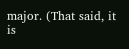major. (That said, it is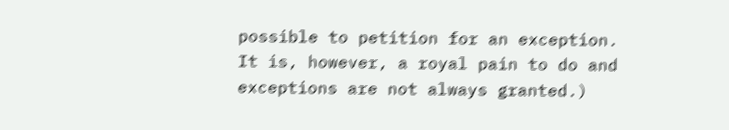possible to petition for an exception. It is, however, a royal pain to do and exceptions are not always granted.)